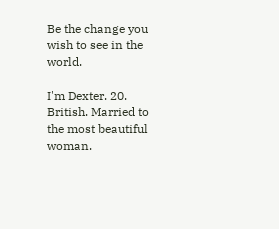Be the change you wish to see in the world.

I'm Dexter. 20. British. Married to the most beautiful woman.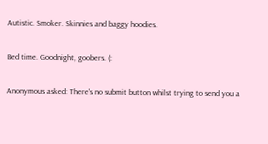Autistic. Smoker. Skinnies and baggy hoodies.

Bed time. Goodnight, goobers. (:

Anonymous asked: There's no submit button whilst trying to send you a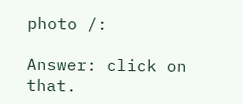photo /:

Answer: click on that.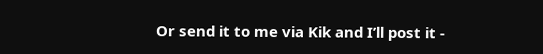Or send it to me via Kik and I’ll post it -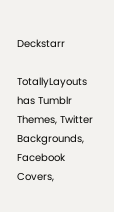Deckstarr

TotallyLayouts has Tumblr Themes, Twitter Backgrounds, Facebook Covers,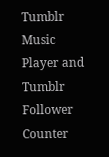Tumblr Music Player and Tumblr Follower Counter